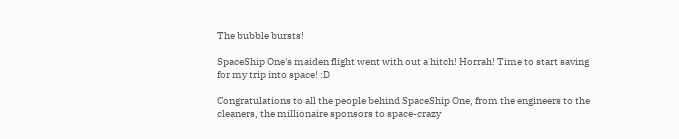The bubble bursts!

SpaceShip One's maiden flight went with out a hitch! Horrah! Time to start saving for my trip into space! :D

Congratulations to all the people behind SpaceShip One, from the engineers to the cleaners, the millionaire sponsors to space-crazy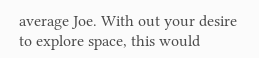average Joe. With out your desire to explore space, this would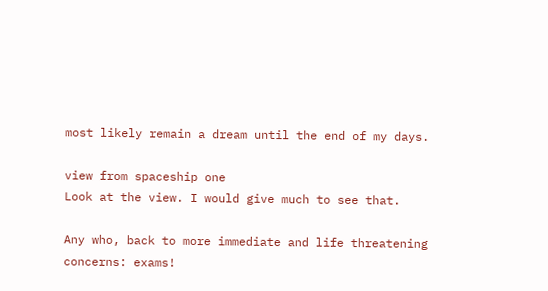most likely remain a dream until the end of my days.

view from spaceship one
Look at the view. I would give much to see that.

Any who, back to more immediate and life threatening concerns: exams!